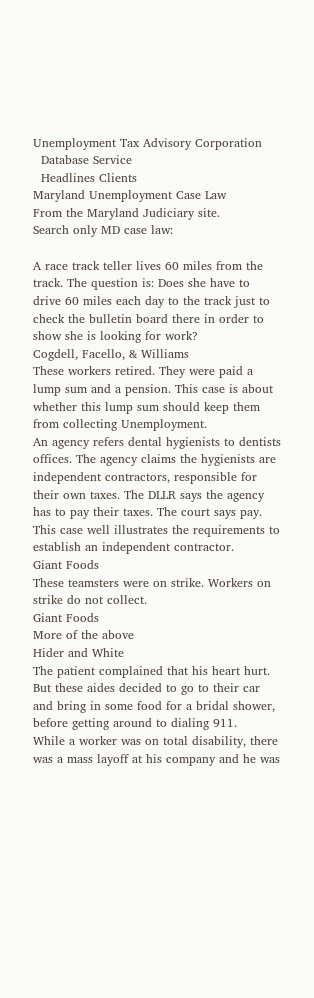Unemployment Tax Advisory Corporation
  Database Service
  Headlines Clients
Maryland Unemployment Case Law
From the Maryland Judiciary site.
Search only MD case law:

A race track teller lives 60 miles from the track. The question is: Does she have to drive 60 miles each day to the track just to check the bulletin board there in order to show she is looking for work?
Cogdell, Facello, & Williams
These workers retired. They were paid a lump sum and a pension. This case is about whether this lump sum should keep them from collecting Unemployment.
An agency refers dental hygienists to dentists offices. The agency claims the hygienists are independent contractors, responsible for their own taxes. The DLLR says the agency has to pay their taxes. The court says pay. This case well illustrates the requirements to establish an independent contractor.
Giant Foods
These teamsters were on strike. Workers on strike do not collect.
Giant Foods
More of the above
Hider and White
The patient complained that his heart hurt. But these aides decided to go to their car and bring in some food for a bridal shower, before getting around to dialing 911.
While a worker was on total disability, there was a mass layoff at his company and he was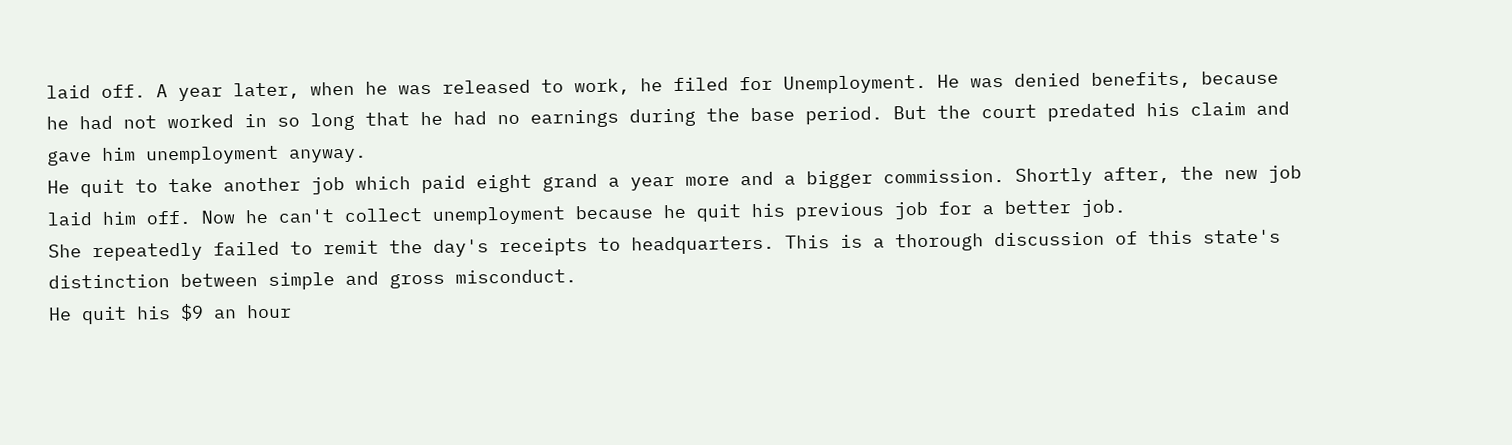laid off. A year later, when he was released to work, he filed for Unemployment. He was denied benefits, because he had not worked in so long that he had no earnings during the base period. But the court predated his claim and gave him unemployment anyway.
He quit to take another job which paid eight grand a year more and a bigger commission. Shortly after, the new job laid him off. Now he can't collect unemployment because he quit his previous job for a better job.
She repeatedly failed to remit the day's receipts to headquarters. This is a thorough discussion of this state's distinction between simple and gross misconduct.
He quit his $9 an hour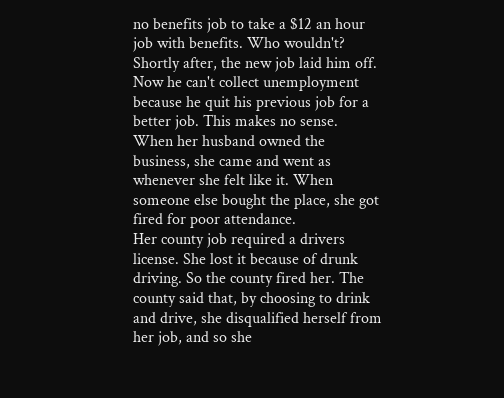no benefits job to take a $12 an hour job with benefits. Who wouldn't? Shortly after, the new job laid him off. Now he can't collect unemployment because he quit his previous job for a better job. This makes no sense.
When her husband owned the business, she came and went as whenever she felt like it. When someone else bought the place, she got fired for poor attendance.
Her county job required a drivers license. She lost it because of drunk driving. So the county fired her. The county said that, by choosing to drink and drive, she disqualified herself from her job, and so she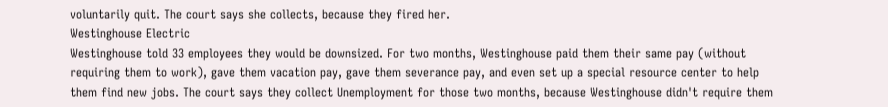voluntarily quit. The court says she collects, because they fired her.
Westinghouse Electric
Westinghouse told 33 employees they would be downsized. For two months, Westinghouse paid them their same pay (without requiring them to work), gave them vacation pay, gave them severance pay, and even set up a special resource center to help them find new jobs. The court says they collect Unemployment for those two months, because Westinghouse didn't require them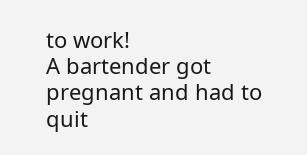to work!
A bartender got pregnant and had to quit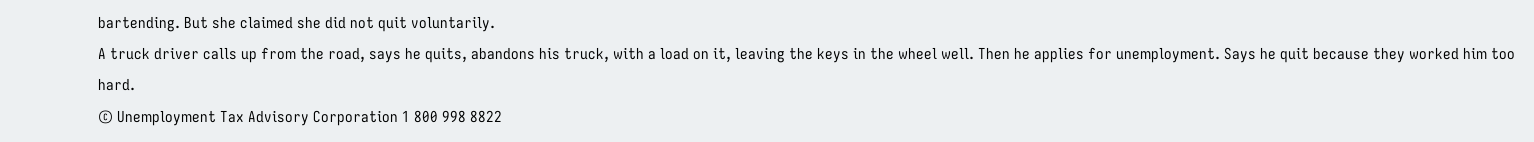bartending. But she claimed she did not quit voluntarily.
A truck driver calls up from the road, says he quits, abandons his truck, with a load on it, leaving the keys in the wheel well. Then he applies for unemployment. Says he quit because they worked him too hard.
© Unemployment Tax Advisory Corporation 1 800 998 8822